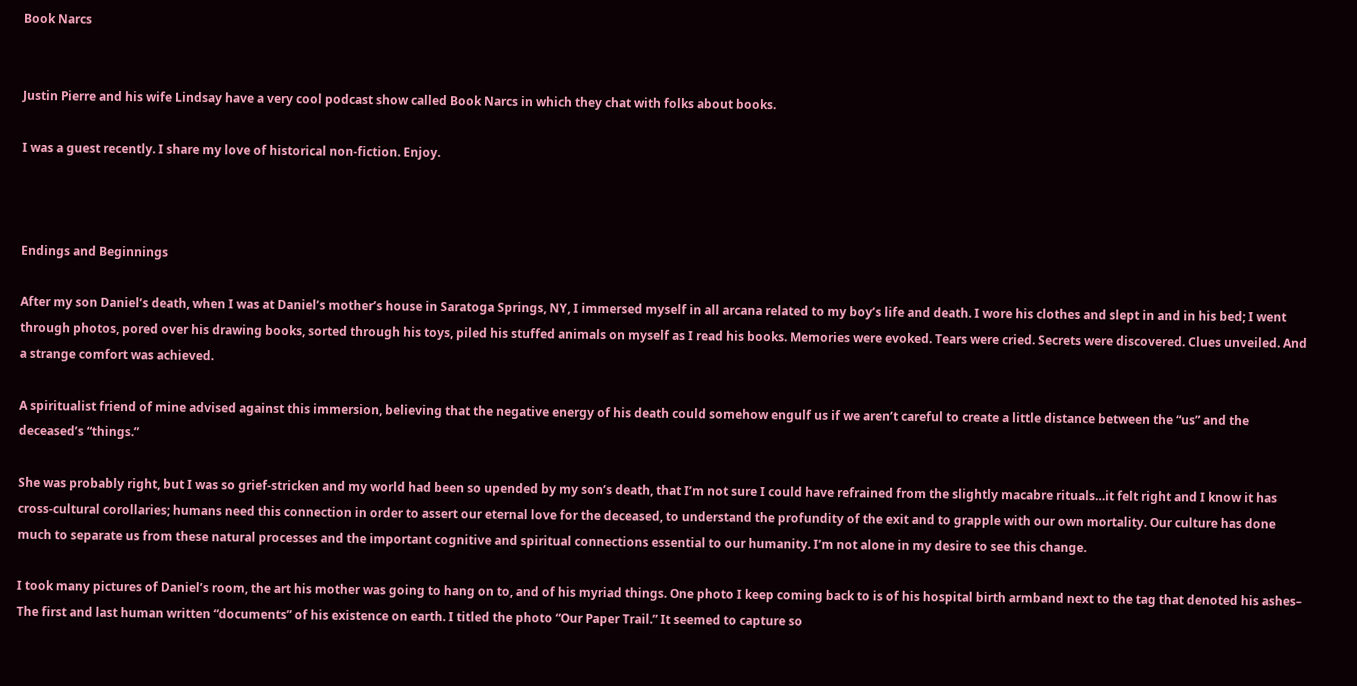Book Narcs


Justin Pierre and his wife Lindsay have a very cool podcast show called Book Narcs in which they chat with folks about books.

I was a guest recently. I share my love of historical non-fiction. Enjoy.



Endings and Beginnings

After my son Daniel’s death, when I was at Daniel’s mother’s house in Saratoga Springs, NY, I immersed myself in all arcana related to my boy’s life and death. I wore his clothes and slept in and in his bed; I went through photos, pored over his drawing books, sorted through his toys, piled his stuffed animals on myself as I read his books. Memories were evoked. Tears were cried. Secrets were discovered. Clues unveiled. And a strange comfort was achieved.

A spiritualist friend of mine advised against this immersion, believing that the negative energy of his death could somehow engulf us if we aren’t careful to create a little distance between the “us” and the deceased’s “things.”

She was probably right, but I was so grief-stricken and my world had been so upended by my son’s death, that I’m not sure I could have refrained from the slightly macabre rituals…it felt right and I know it has cross-cultural corollaries; humans need this connection in order to assert our eternal love for the deceased, to understand the profundity of the exit and to grapple with our own mortality. Our culture has done much to separate us from these natural processes and the important cognitive and spiritual connections essential to our humanity. I’m not alone in my desire to see this change.

I took many pictures of Daniel’s room, the art his mother was going to hang on to, and of his myriad things. One photo I keep coming back to is of his hospital birth armband next to the tag that denoted his ashes– The first and last human written “documents” of his existence on earth. I titled the photo “Our Paper Trail.” It seemed to capture so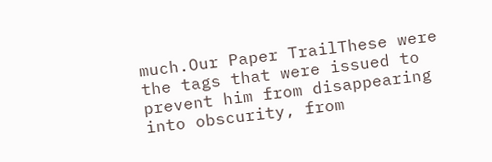much.Our Paper TrailThese were the tags that were issued to prevent him from disappearing into obscurity, from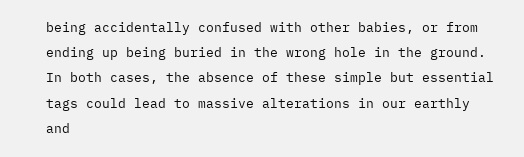being accidentally confused with other babies, or from ending up being buried in the wrong hole in the ground. In both cases, the absence of these simple but essential tags could lead to massive alterations in our earthly and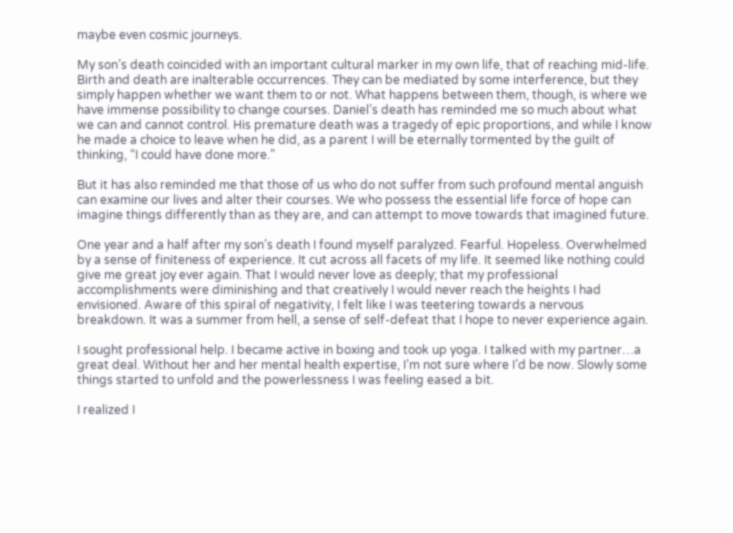maybe even cosmic journeys.

My son’s death coincided with an important cultural marker in my own life, that of reaching mid-life. Birth and death are inalterable occurrences. They can be mediated by some interference, but they simply happen whether we want them to or not. What happens between them, though, is where we have immense possibility to change courses. Daniel’s death has reminded me so much about what we can and cannot control. His premature death was a tragedy of epic proportions, and while I know he made a choice to leave when he did, as a parent I will be eternally tormented by the guilt of thinking, “I could have done more.”

But it has also reminded me that those of us who do not suffer from such profound mental anguish can examine our lives and alter their courses. We who possess the essential life force of hope can imagine things differently than as they are, and can attempt to move towards that imagined future.

One year and a half after my son’s death I found myself paralyzed. Fearful. Hopeless. Overwhelmed by a sense of finiteness of experience. It cut across all facets of my life. It seemed like nothing could give me great joy ever again. That I would never love as deeply; that my professional accomplishments were diminishing and that creatively I would never reach the heights I had envisioned. Aware of this spiral of negativity, I felt like I was teetering towards a nervous breakdown. It was a summer from hell, a sense of self-defeat that I hope to never experience again.

I sought professional help. I became active in boxing and took up yoga. I talked with my partner…a great deal. Without her and her mental health expertise, I’m not sure where I’d be now. Slowly some things started to unfold and the powerlessness I was feeling eased a bit.

I realized I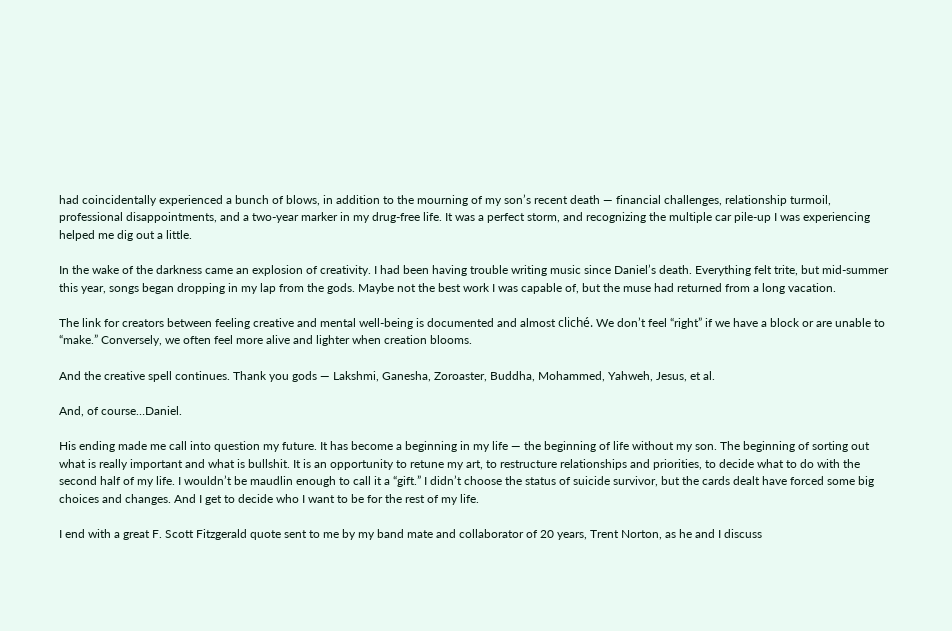had coincidentally experienced a bunch of blows, in addition to the mourning of my son’s recent death — financial challenges, relationship turmoil, professional disappointments, and a two-year marker in my drug-free life. It was a perfect storm, and recognizing the multiple car pile-up I was experiencing helped me dig out a little.

In the wake of the darkness came an explosion of creativity. I had been having trouble writing music since Daniel’s death. Everything felt trite, but mid-summer this year, songs began dropping in my lap from the gods. Maybe not the best work I was capable of, but the muse had returned from a long vacation.

The link for creators between feeling creative and mental well-being is documented and almost cliché. We don’t feel “right” if we have a block or are unable to “make.” Conversely, we often feel more alive and lighter when creation blooms.

And the creative spell continues. Thank you gods — Lakshmi, Ganesha, Zoroaster, Buddha, Mohammed, Yahweh, Jesus, et al.

And, of course…Daniel.

His ending made me call into question my future. It has become a beginning in my life — the beginning of life without my son. The beginning of sorting out what is really important and what is bullshit. It is an opportunity to retune my art, to restructure relationships and priorities, to decide what to do with the second half of my life. I wouldn’t be maudlin enough to call it a “gift.” I didn’t choose the status of suicide survivor, but the cards dealt have forced some big choices and changes. And I get to decide who I want to be for the rest of my life.

I end with a great F. Scott Fitzgerald quote sent to me by my band mate and collaborator of 20 years, Trent Norton, as he and I discuss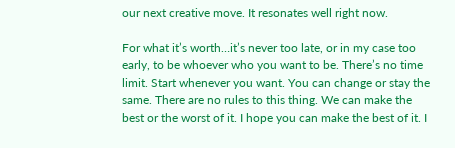our next creative move. It resonates well right now.

For what it’s worth…it’s never too late, or in my case too early, to be whoever who you want to be. There’s no time limit. Start whenever you want. You can change or stay the same. There are no rules to this thing. We can make the best or the worst of it. I hope you can make the best of it. I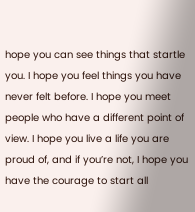hope you can see things that startle you. I hope you feel things you have never felt before. I hope you meet people who have a different point of view. I hope you live a life you are proud of, and if you’re not, I hope you have the courage to start all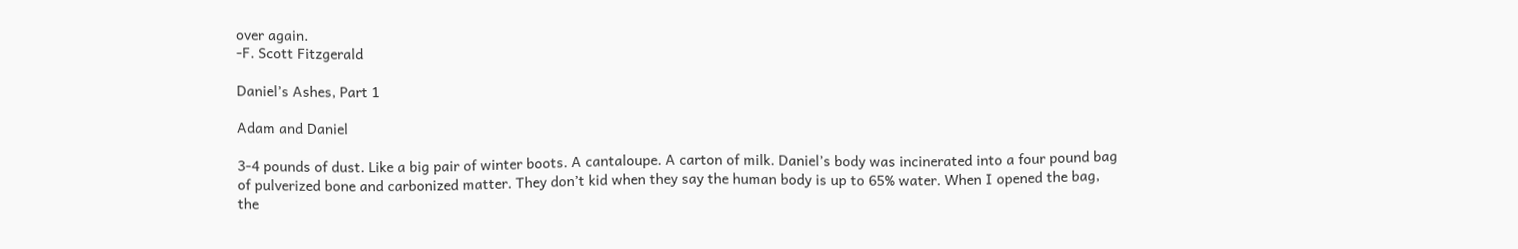over again.
-F. Scott Fitzgerald

Daniel’s Ashes, Part 1

Adam and Daniel

3-4 pounds of dust. Like a big pair of winter boots. A cantaloupe. A carton of milk. Daniel’s body was incinerated into a four pound bag of pulverized bone and carbonized matter. They don’t kid when they say the human body is up to 65% water. When I opened the bag, the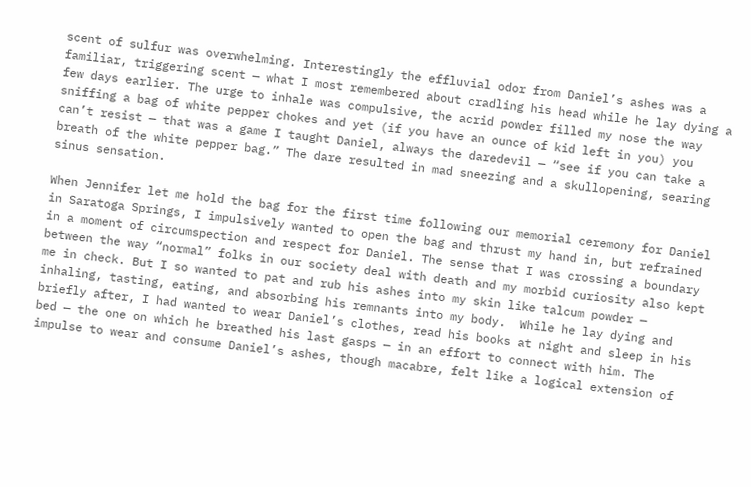scent of sulfur was overwhelming. Interestingly the effluvial odor from Daniel’s ashes was a familiar, triggering scent — what I most remembered about cradling his head while he lay dying a few days earlier. The urge to inhale was compulsive, the acrid powder filled my nose the way sniffing a bag of white pepper chokes and yet (if you have an ounce of kid left in you) you can’t resist — that was a game I taught Daniel, always the daredevil — “see if you can take a breath of the white pepper bag.” The dare resulted in mad sneezing and a skullopening, searing sinus sensation.

When Jennifer let me hold the bag for the first time following our memorial ceremony for Daniel in Saratoga Springs, I impulsively wanted to open the bag and thrust my hand in, but refrained in a moment of circumspection and respect for Daniel. The sense that I was crossing a boundary between the way “normal” folks in our society deal with death and my morbid curiosity also kept me in check. But I so wanted to pat and rub his ashes into my skin like talcum powder — inhaling, tasting, eating, and absorbing his remnants into my body.  While he lay dying and briefly after, I had wanted to wear Daniel’s clothes, read his books at night and sleep in his bed — the one on which he breathed his last gasps — in an effort to connect with him. The impulse to wear and consume Daniel’s ashes, though macabre, felt like a logical extension of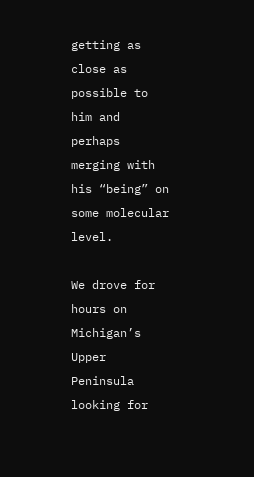getting as close as possible to him and perhaps merging with his “being” on some molecular level.

We drove for hours on Michigan’s Upper Peninsula looking for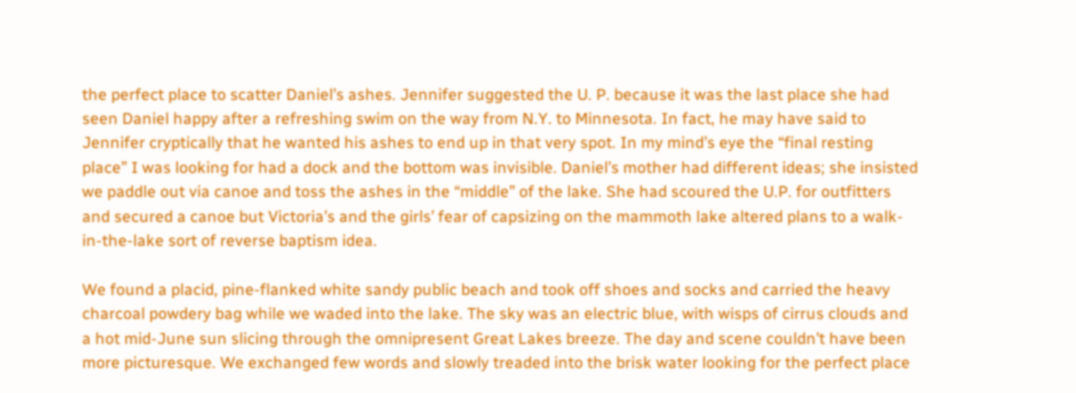the perfect place to scatter Daniel’s ashes. Jennifer suggested the U. P. because it was the last place she had seen Daniel happy after a refreshing swim on the way from N.Y. to Minnesota. In fact, he may have said to Jennifer cryptically that he wanted his ashes to end up in that very spot. In my mind’s eye the “final resting place” I was looking for had a dock and the bottom was invisible. Daniel’s mother had different ideas; she insisted we paddle out via canoe and toss the ashes in the “middle” of the lake. She had scoured the U.P. for outfitters and secured a canoe but Victoria’s and the girls’ fear of capsizing on the mammoth lake altered plans to a walk-in-the-lake sort of reverse baptism idea.

We found a placid, pine-flanked white sandy public beach and took off shoes and socks and carried the heavy charcoal powdery bag while we waded into the lake. The sky was an electric blue, with wisps of cirrus clouds and a hot mid-June sun slicing through the omnipresent Great Lakes breeze. The day and scene couldn’t have been more picturesque. We exchanged few words and slowly treaded into the brisk water looking for the perfect place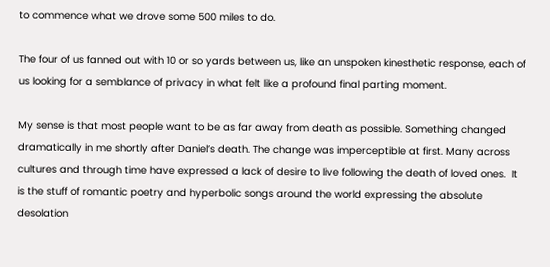to commence what we drove some 500 miles to do.

The four of us fanned out with 10 or so yards between us, like an unspoken kinesthetic response, each of us looking for a semblance of privacy in what felt like a profound final parting moment.

My sense is that most people want to be as far away from death as possible. Something changed dramatically in me shortly after Daniel’s death. The change was imperceptible at first. Many across cultures and through time have expressed a lack of desire to live following the death of loved ones.  It is the stuff of romantic poetry and hyperbolic songs around the world expressing the absolute desolation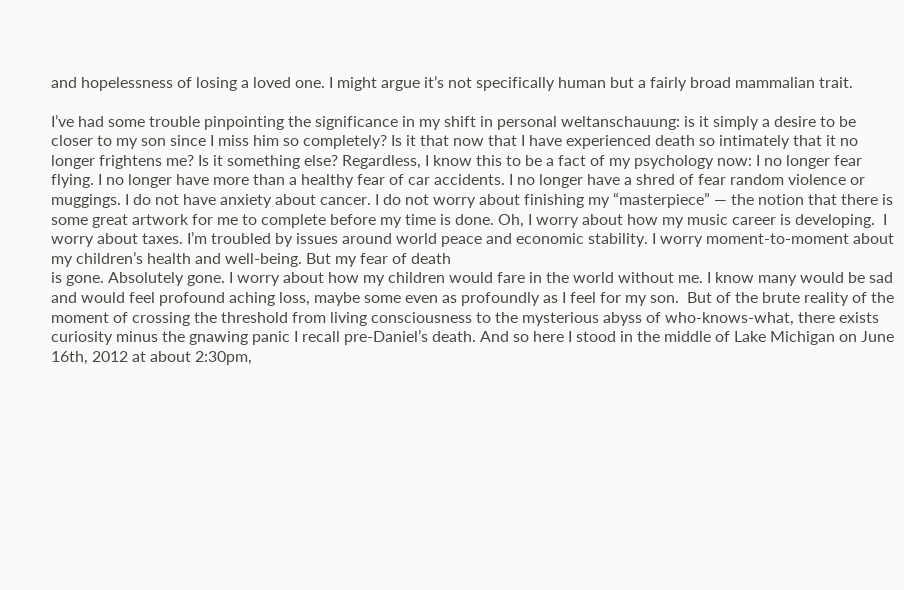and hopelessness of losing a loved one. I might argue it’s not specifically human but a fairly broad mammalian trait.

I’ve had some trouble pinpointing the significance in my shift in personal weltanschauung: is it simply a desire to be closer to my son since I miss him so completely? Is it that now that I have experienced death so intimately that it no longer frightens me? Is it something else? Regardless, I know this to be a fact of my psychology now: I no longer fear flying. I no longer have more than a healthy fear of car accidents. I no longer have a shred of fear random violence or muggings. I do not have anxiety about cancer. I do not worry about finishing my “masterpiece” — the notion that there is some great artwork for me to complete before my time is done. Oh, I worry about how my music career is developing.  I worry about taxes. I’m troubled by issues around world peace and economic stability. I worry moment-to-moment about my children’s health and well-being. But my fear of death
is gone. Absolutely gone. I worry about how my children would fare in the world without me. I know many would be sad and would feel profound aching loss, maybe some even as profoundly as I feel for my son.  But of the brute reality of the moment of crossing the threshold from living consciousness to the mysterious abyss of who-knows-what, there exists curiosity minus the gnawing panic I recall pre-Daniel’s death. And so here I stood in the middle of Lake Michigan on June 16th, 2012 at about 2:30pm,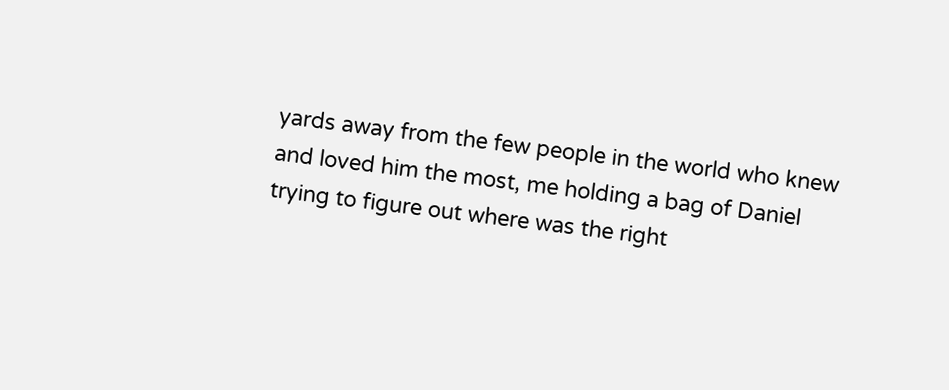yards away from the few people in the world who knew and loved him the most, me holding a bag of Daniel trying to figure out where was the right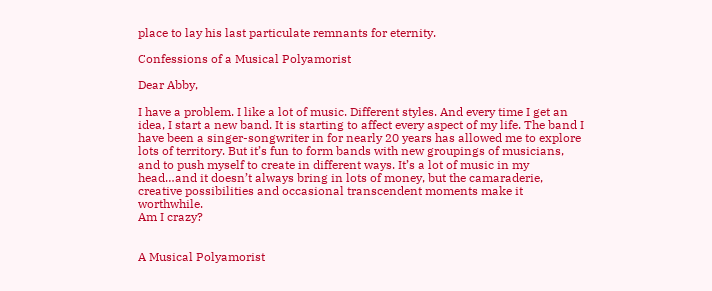place to lay his last particulate remnants for eternity.

Confessions of a Musical Polyamorist

Dear Abby,

I have a problem. I like a lot of music. Different styles. And every time I get an idea, I start a new band. It is starting to affect every aspect of my life. The band I have been a singer-songwriter in for nearly 20 years has allowed me to explore lots of territory. But it’s fun to form bands with new groupings of musicians, and to push myself to create in different ways. It’s a lot of music in my head…and it doesn’t always bring in lots of money, but the camaraderie, creative possibilities and occasional transcendent moments make it worthwhile.
Am I crazy?


A Musical Polyamorist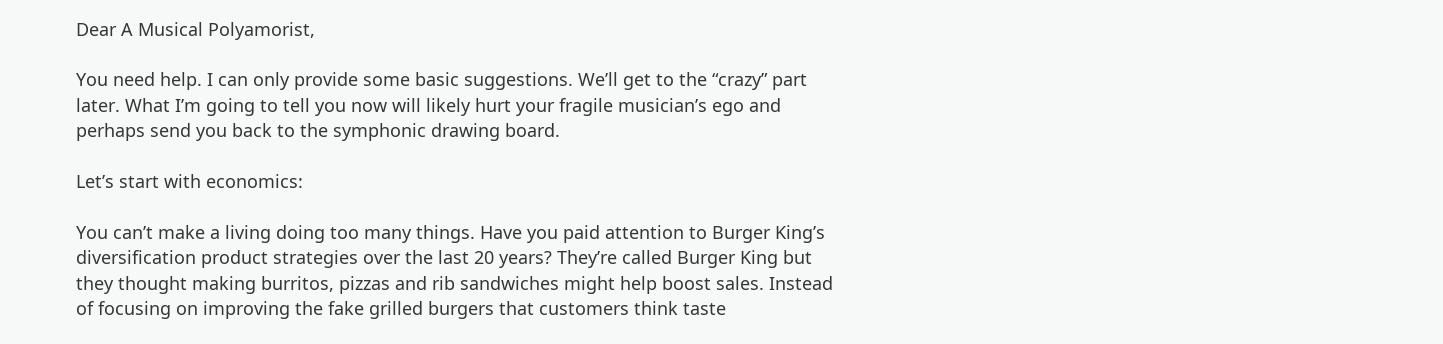Dear A Musical Polyamorist,

You need help. I can only provide some basic suggestions. We’ll get to the “crazy” part later. What I’m going to tell you now will likely hurt your fragile musician’s ego and perhaps send you back to the symphonic drawing board.

Let’s start with economics:

You can’t make a living doing too many things. Have you paid attention to Burger King’s diversification product strategies over the last 20 years? They’re called Burger King but they thought making burritos, pizzas and rib sandwiches might help boost sales. Instead of focusing on improving the fake grilled burgers that customers think taste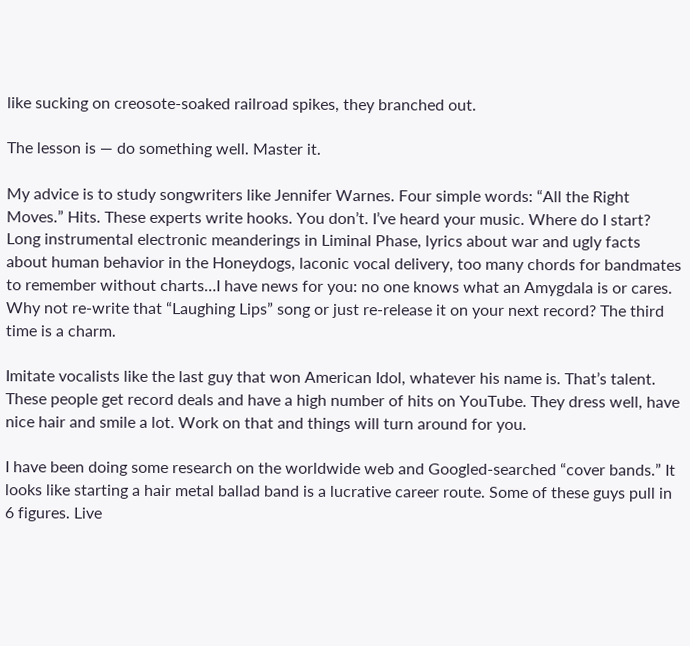like sucking on creosote-soaked railroad spikes, they branched out.

The lesson is — do something well. Master it.

My advice is to study songwriters like Jennifer Warnes. Four simple words: “All the Right Moves.” Hits. These experts write hooks. You don’t. I’ve heard your music. Where do I start? Long instrumental electronic meanderings in Liminal Phase, lyrics about war and ugly facts about human behavior in the Honeydogs, laconic vocal delivery, too many chords for bandmates to remember without charts…I have news for you: no one knows what an Amygdala is or cares. Why not re-write that “Laughing Lips” song or just re-release it on your next record? The third time is a charm.

Imitate vocalists like the last guy that won American Idol, whatever his name is. That’s talent. These people get record deals and have a high number of hits on YouTube. They dress well, have nice hair and smile a lot. Work on that and things will turn around for you.

I have been doing some research on the worldwide web and Googled-searched “cover bands.” It looks like starting a hair metal ballad band is a lucrative career route. Some of these guys pull in 6 figures. Live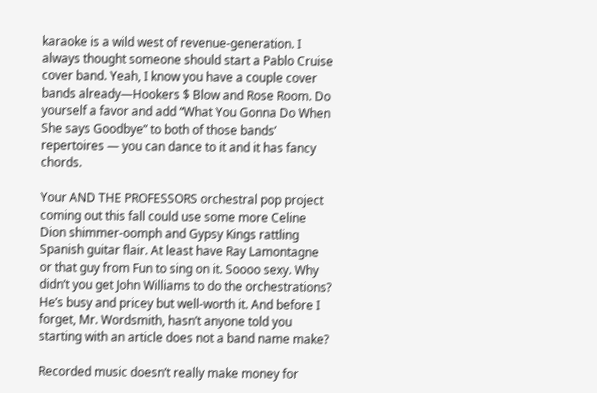karaoke is a wild west of revenue-generation. I always thought someone should start a Pablo Cruise cover band. Yeah, I know you have a couple cover bands already—Hookers $ Blow and Rose Room. Do yourself a favor and add “What You Gonna Do When She says Goodbye” to both of those bands’ repertoires — you can dance to it and it has fancy chords.

Your AND THE PROFESSORS orchestral pop project coming out this fall could use some more Celine Dion shimmer-oomph and Gypsy Kings rattling Spanish guitar flair. At least have Ray Lamontagne or that guy from Fun to sing on it. Soooo sexy. Why didn’t you get John Williams to do the orchestrations? He’s busy and pricey but well-worth it. And before I forget, Mr. Wordsmith, hasn’t anyone told you starting with an article does not a band name make?

Recorded music doesn’t really make money for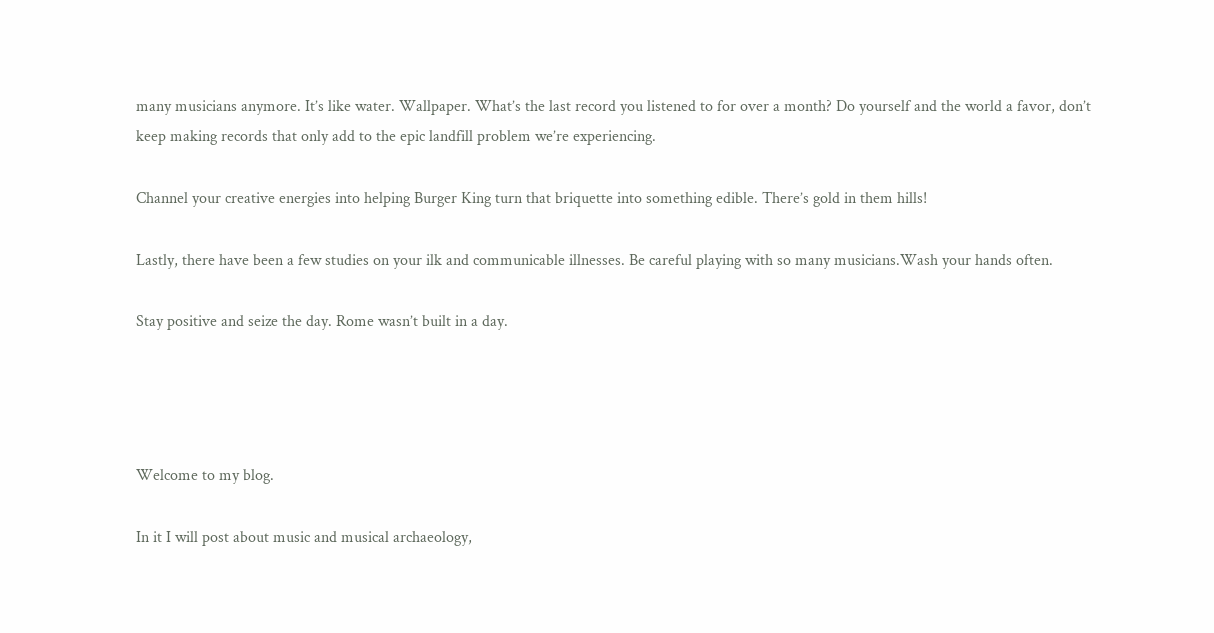many musicians anymore. It’s like water. Wallpaper. What’s the last record you listened to for over a month? Do yourself and the world a favor, don’t keep making records that only add to the epic landfill problem we’re experiencing.

Channel your creative energies into helping Burger King turn that briquette into something edible. There’s gold in them hills!

Lastly, there have been a few studies on your ilk and communicable illnesses. Be careful playing with so many musicians.Wash your hands often.

Stay positive and seize the day. Rome wasn’t built in a day.




Welcome to my blog.

In it I will post about music and musical archaeology,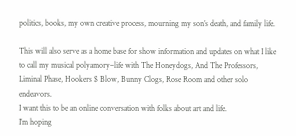politics, books, my own creative process, mourning my son’s death, and family life.

This will also serve as a home base for show information and updates on what I like to call my musical polyamory–life with The Honeydogs, And The Professors, Liminal Phase, Hookers $ Blow, Bunny Clogs, Rose Room and other solo endeavors.
I want this to be an online conversation with folks about art and life.
I’m hoping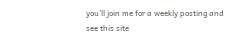you’ll join me for a weekly posting and see this site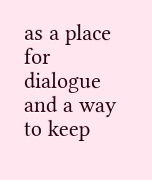as a place for dialogue and a way to keep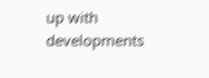up with developments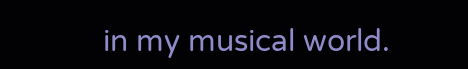in my musical world.